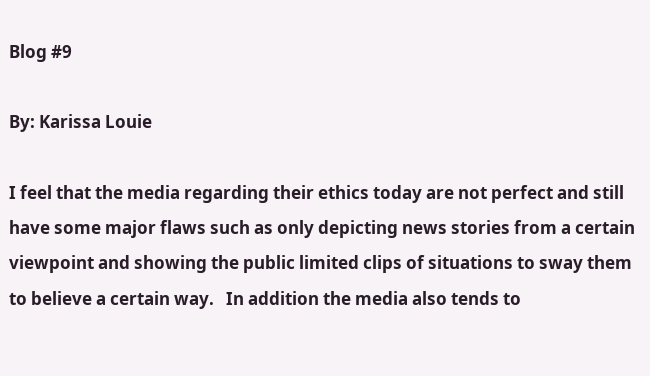Blog #9

By: Karissa Louie

I feel that the media regarding their ethics today are not perfect and still have some major flaws such as only depicting news stories from a certain viewpoint and showing the public limited clips of situations to sway them to believe a certain way.   In addition the media also tends to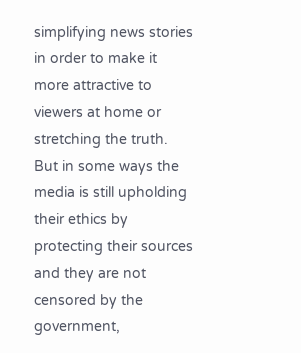simplifying news stories in order to make it more attractive to viewers at home or stretching the truth.  But in some ways the media is still upholding their ethics by protecting their sources and they are not censored by the government,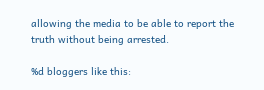allowing the media to be able to report the truth without being arrested.

%d bloggers like this: